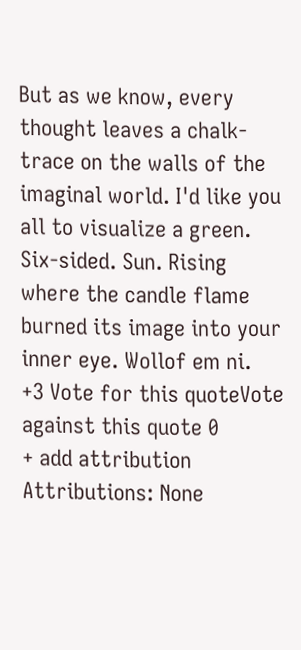But as we know, every thought leaves a chalk-trace on the walls of the imaginal world. I'd like you all to visualize a green. Six-sided. Sun. Rising where the candle flame burned its image into your inner eye. Wollof em ni.
+3 Vote for this quoteVote against this quote 0
+ add attribution
Attributions: None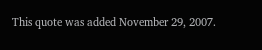This quote was added November 29, 2007.